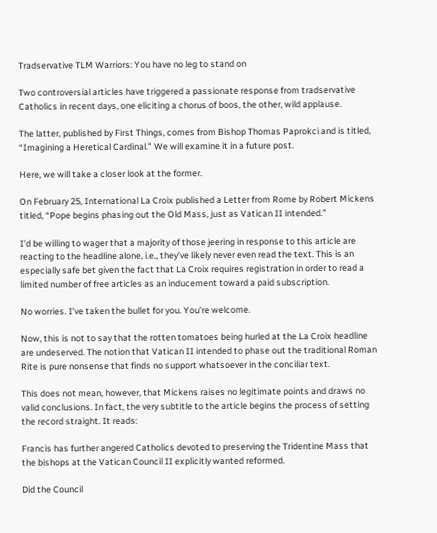Tradservative TLM Warriors: You have no leg to stand on

Two controversial articles have triggered a passionate response from tradservative Catholics in recent days, one eliciting a chorus of boos, the other, wild applause.

The latter, published by First Things, comes from Bishop Thomas Paprokci and is titled, “Imagining a Heretical Cardinal.” We will examine it in a future post.

Here, we will take a closer look at the former.

On February 25, International La Croix published a Letter from Rome by Robert Mickens titled, “Pope begins phasing out the Old Mass, just as Vatican II intended.”

I’d be willing to wager that a majority of those jeering in response to this article are reacting to the headline alone, i.e., they’ve likely never even read the text. This is an especially safe bet given the fact that La Croix requires registration in order to read a limited number of free articles as an inducement toward a paid subscription.

No worries. I’ve taken the bullet for you. You’re welcome.

Now, this is not to say that the rotten tomatoes being hurled at the La Croix headline are undeserved. The notion that Vatican II intended to phase out the traditional Roman Rite is pure nonsense that finds no support whatsoever in the conciliar text.

This does not mean, however, that Mickens raises no legitimate points and draws no valid conclusions. In fact, the very subtitle to the article begins the process of setting the record straight. It reads:

Francis has further angered Catholics devoted to preserving the Tridentine Mass that the bishops at the Vatican Council II explicitly wanted reformed.

Did the Council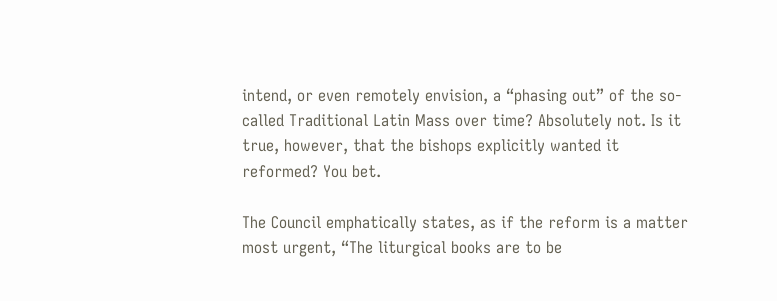intend, or even remotely envision, a “phasing out” of the so-called Traditional Latin Mass over time? Absolutely not. Is it true, however, that the bishops explicitly wanted it reformed? You bet.

The Council emphatically states, as if the reform is a matter most urgent, “The liturgical books are to be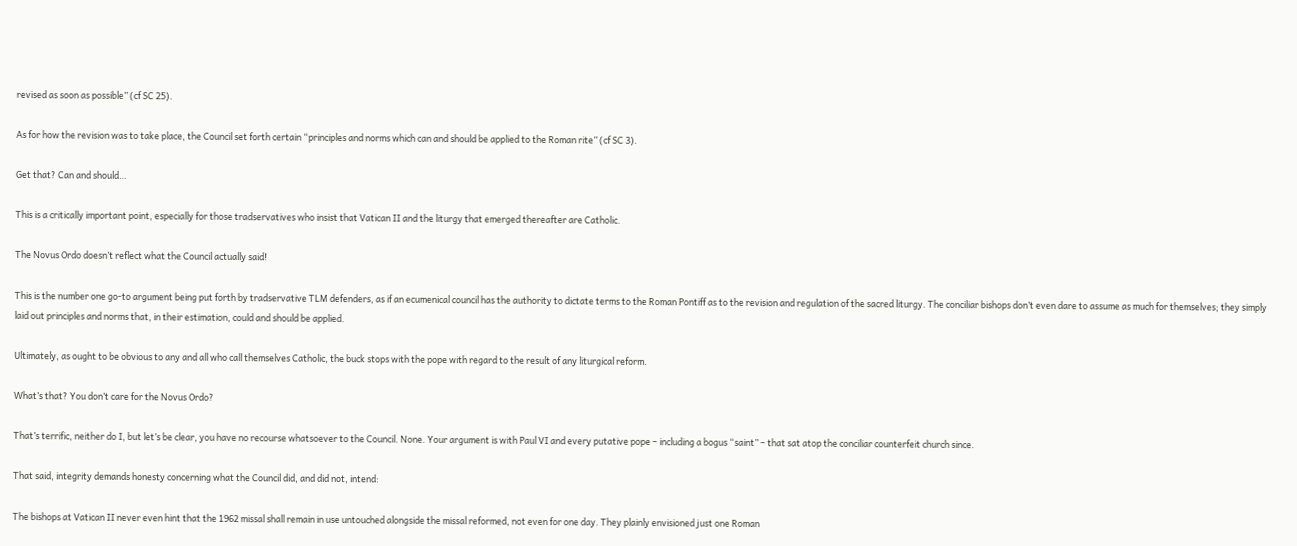revised as soon as possible” (cf SC 25).

As for how the revision was to take place, the Council set forth certain “principles and norms which can and should be applied to the Roman rite” (cf SC 3).

Get that? Can and should…

This is a critically important point, especially for those tradservatives who insist that Vatican II and the liturgy that emerged thereafter are Catholic.

The Novus Ordo doesn’t reflect what the Council actually said!

This is the number one go-to argument being put forth by tradservative TLM defenders, as if an ecumenical council has the authority to dictate terms to the Roman Pontiff as to the revision and regulation of the sacred liturgy. The conciliar bishops don’t even dare to assume as much for themselves; they simply laid out principles and norms that, in their estimation, could and should be applied.

Ultimately, as ought to be obvious to any and all who call themselves Catholic, the buck stops with the pope with regard to the result of any liturgical reform.

What’s that? You don’t care for the Novus Ordo?

That’s terrific, neither do I, but let’s be clear, you have no recourse whatsoever to the Council. None. Your argument is with Paul VI and every putative pope – including a bogus “saint” – that sat atop the conciliar counterfeit church since.

That said, integrity demands honesty concerning what the Council did, and did not, intend:

The bishops at Vatican II never even hint that the 1962 missal shall remain in use untouched alongside the missal reformed, not even for one day. They plainly envisioned just one Roman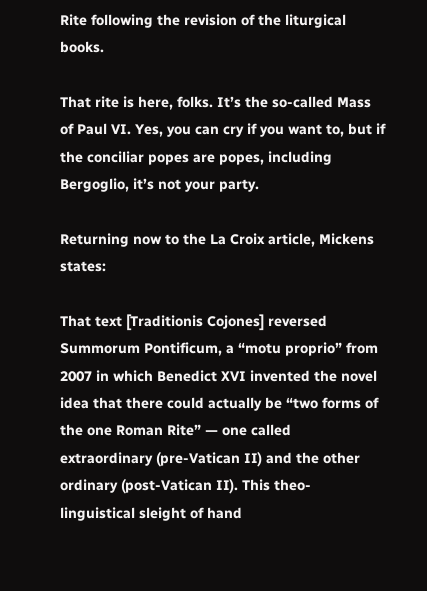Rite following the revision of the liturgical books.

That rite is here, folks. It’s the so-called Mass of Paul VI. Yes, you can cry if you want to, but if the conciliar popes are popes, including Bergoglio, it’s not your party.

Returning now to the La Croix article, Mickens states:

That text [Traditionis Cojones] reversed Summorum Pontificum, a “motu proprio” from 2007 in which Benedict XVI invented the novel idea that there could actually be “two forms of the one Roman Rite” — one called extraordinary (pre-Vatican II) and the other ordinary (post-Vatican II). This theo-linguistical sleight of hand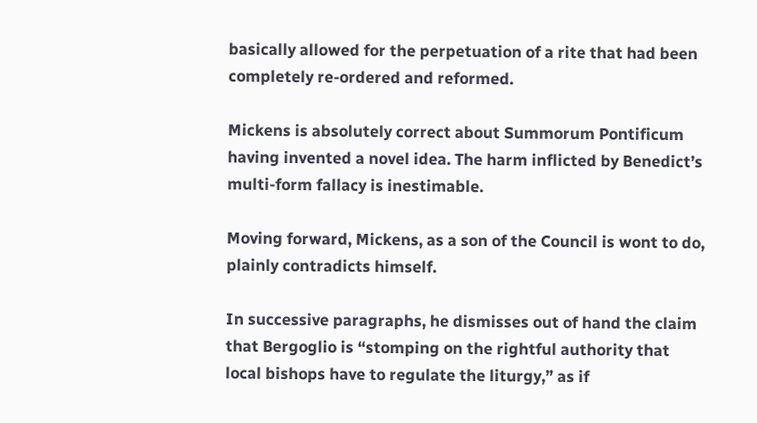basically allowed for the perpetuation of a rite that had been completely re-ordered and reformed.

Mickens is absolutely correct about Summorum Pontificum having invented a novel idea. The harm inflicted by Benedict’s multi-form fallacy is inestimable.

Moving forward, Mickens, as a son of the Council is wont to do, plainly contradicts himself.

In successive paragraphs, he dismisses out of hand the claim that Bergoglio is “stomping on the rightful authority that local bishops have to regulate the liturgy,” as if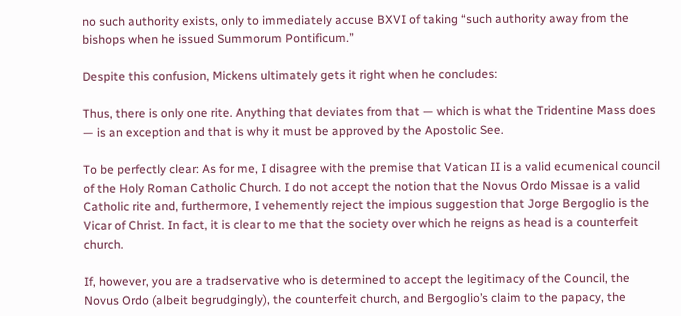no such authority exists, only to immediately accuse BXVI of taking “such authority away from the bishops when he issued Summorum Pontificum.”

Despite this confusion, Mickens ultimately gets it right when he concludes:

Thus, there is only one rite. Anything that deviates from that — which is what the Tridentine Mass does — is an exception and that is why it must be approved by the Apostolic See.

To be perfectly clear: As for me, I disagree with the premise that Vatican II is a valid ecumenical council of the Holy Roman Catholic Church. I do not accept the notion that the Novus Ordo Missae is a valid Catholic rite and, furthermore, I vehemently reject the impious suggestion that Jorge Bergoglio is the Vicar of Christ. In fact, it is clear to me that the society over which he reigns as head is a counterfeit church.

If, however, you are a tradservative who is determined to accept the legitimacy of the Council, the Novus Ordo (albeit begrudgingly), the counterfeit church, and Bergoglio’s claim to the papacy, the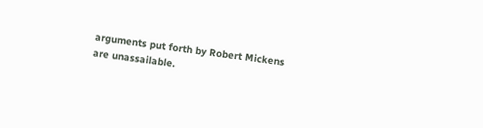arguments put forth by Robert Mickens are unassailable.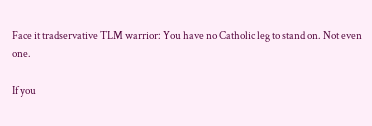Face it tradservative TLM warrior: You have no Catholic leg to stand on. Not even one.

If you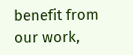benefit from our work,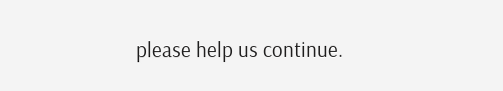please help us continue.